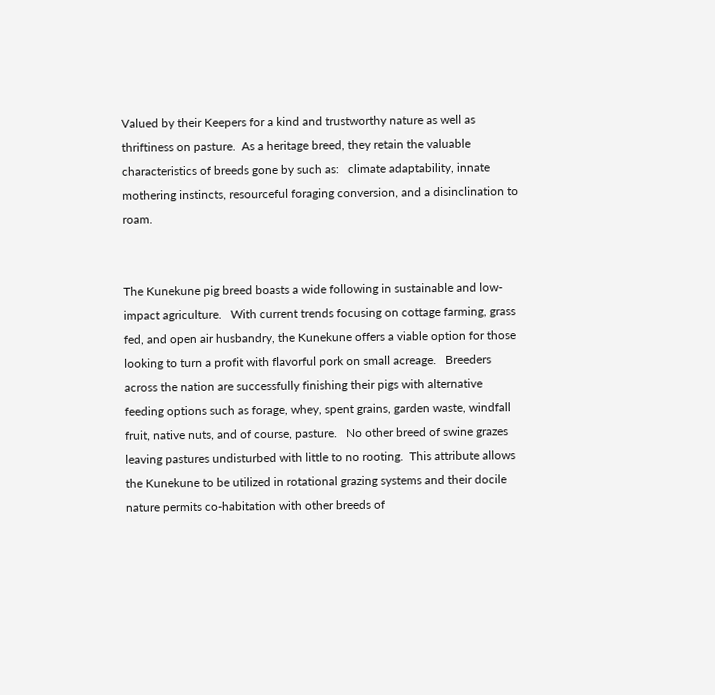Valued by their Keepers for a kind and trustworthy nature as well as thriftiness on pasture.  As a heritage breed, they retain the valuable characteristics of breeds gone by such as:   climate adaptability, innate mothering instincts, resourceful foraging conversion, and a disinclination to roam.


The Kunekune pig breed boasts a wide following in sustainable and low-impact agriculture.   With current trends focusing on cottage farming, grass fed, and open air husbandry, the Kunekune offers a viable option for those looking to turn a profit with flavorful pork on small acreage.   Breeders across the nation are successfully finishing their pigs with alternative feeding options such as forage, whey, spent grains, garden waste, windfall fruit, native nuts, and of course, pasture.   No other breed of swine grazes leaving pastures undisturbed with little to no rooting.  This attribute allows the Kunekune to be utilized in rotational grazing systems and their docile nature permits co-habitation with other breeds of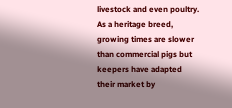livestock and even poultry. As a heritage breed, growing times are slower than commercial pigs but keepers have adapted their market by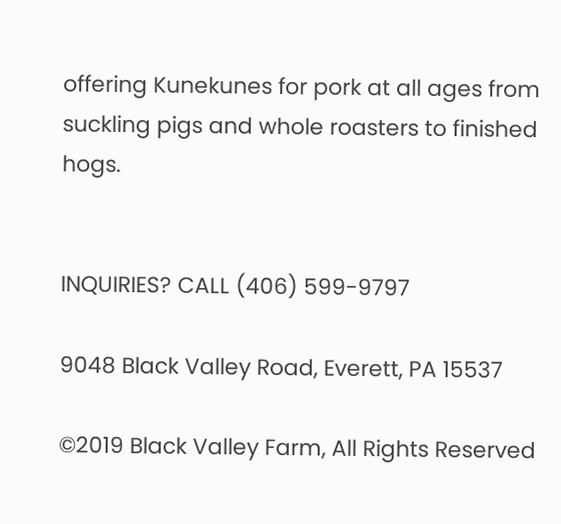offering Kunekunes for pork at all ages from suckling pigs and whole roasters to finished hogs.


INQUIRIES? CALL (406) 599-9797

9048 Black Valley Road, Everett, PA 15537

©2019 Black Valley Farm, All Rights Reserved